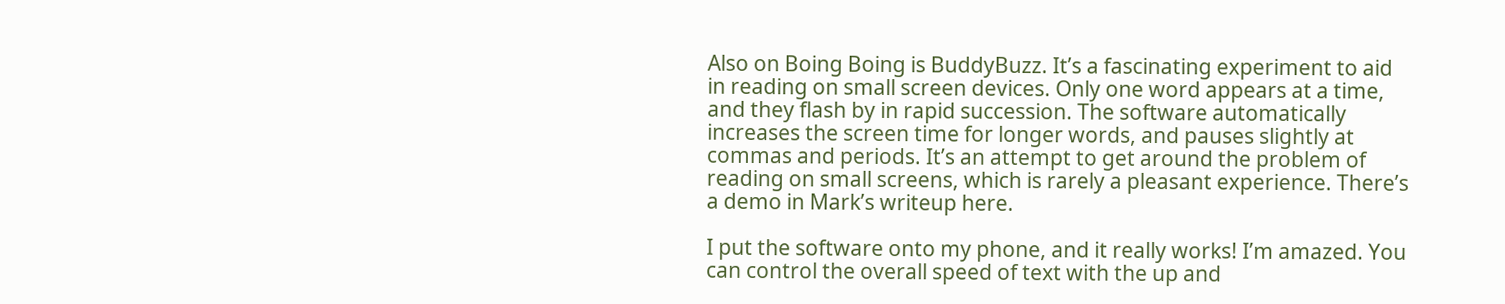Also on Boing Boing is BuddyBuzz. It’s a fascinating experiment to aid in reading on small screen devices. Only one word appears at a time, and they flash by in rapid succession. The software automatically increases the screen time for longer words, and pauses slightly at commas and periods. It’s an attempt to get around the problem of reading on small screens, which is rarely a pleasant experience. There’s a demo in Mark’s writeup here.

I put the software onto my phone, and it really works! I’m amazed. You can control the overall speed of text with the up and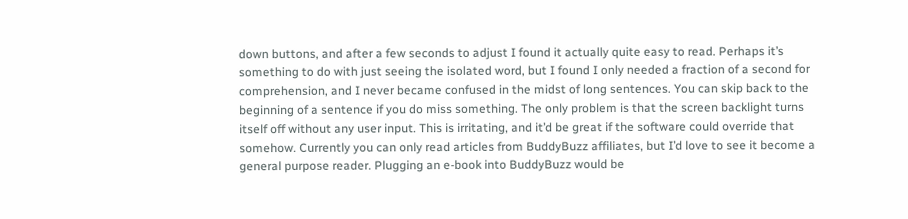down buttons, and after a few seconds to adjust I found it actually quite easy to read. Perhaps it’s something to do with just seeing the isolated word, but I found I only needed a fraction of a second for comprehension, and I never became confused in the midst of long sentences. You can skip back to the beginning of a sentence if you do miss something. The only problem is that the screen backlight turns itself off without any user input. This is irritating, and it’d be great if the software could override that somehow. Currently you can only read articles from BuddyBuzz affiliates, but I’d love to see it become a general purpose reader. Plugging an e-book into BuddyBuzz would be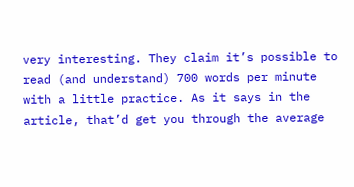very interesting. They claim it’s possible to read (and understand) 700 words per minute with a little practice. As it says in the article, that’d get you through the average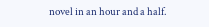novel in an hour and a half.